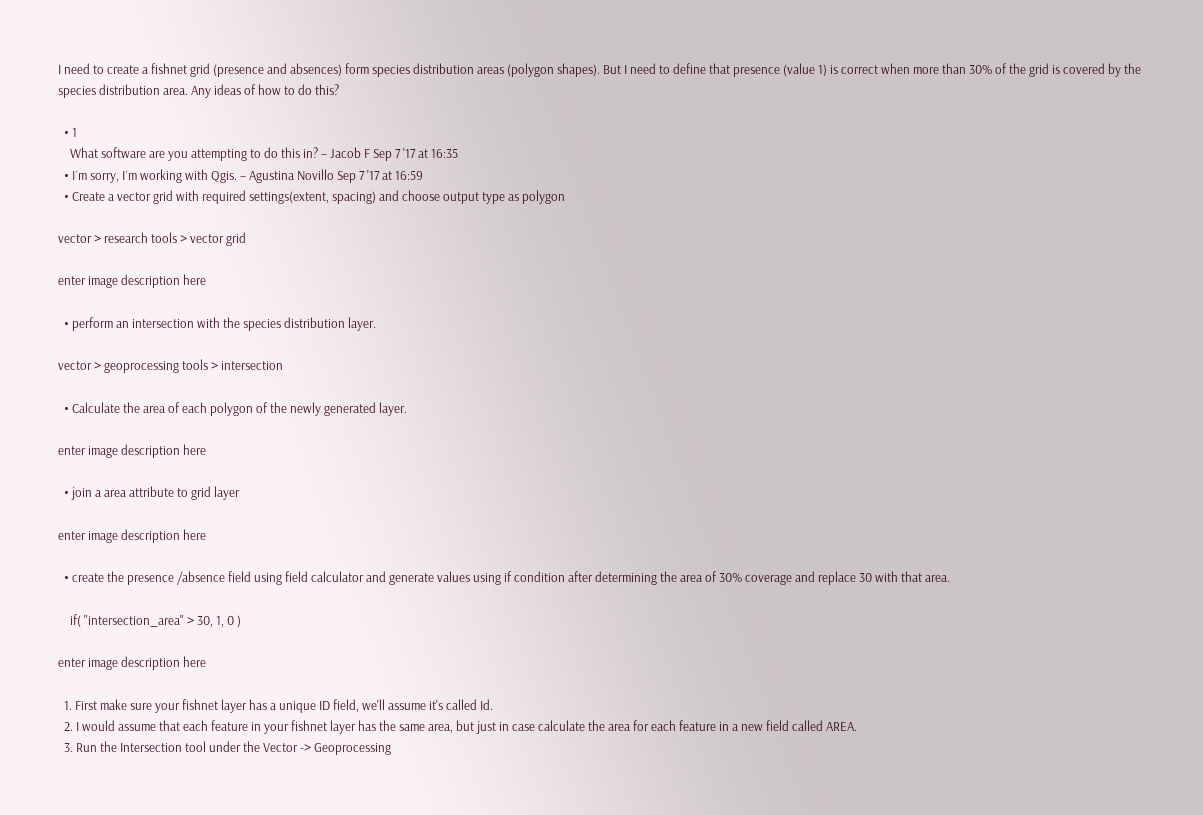I need to create a fishnet grid (presence and absences) form species distribution areas (polygon shapes). But I need to define that presence (value 1) is correct when more than 30% of the grid is covered by the species distribution area. Any ideas of how to do this?

  • 1
    What software are you attempting to do this in? – Jacob F Sep 7 '17 at 16:35
  • I´m sorry, I´m working with Qgis. – Agustina Novillo Sep 7 '17 at 16:59
  • Create a vector grid with required settings(extent, spacing) and choose output type as polygon

vector > research tools > vector grid

enter image description here

  • perform an intersection with the species distribution layer.

vector > geoprocessing tools > intersection

  • Calculate the area of each polygon of the newly generated layer.

enter image description here

  • join a area attribute to grid layer

enter image description here

  • create the presence /absence field using field calculator and generate values using if condition after determining the area of 30% coverage and replace 30 with that area.

    if( "intersection_area" > 30, 1, 0 )

enter image description here

  1. First make sure your fishnet layer has a unique ID field, we'll assume it's called Id.
  2. I would assume that each feature in your fishnet layer has the same area, but just in case calculate the area for each feature in a new field called AREA.
  3. Run the Intersection tool under the Vector -> Geoprocessing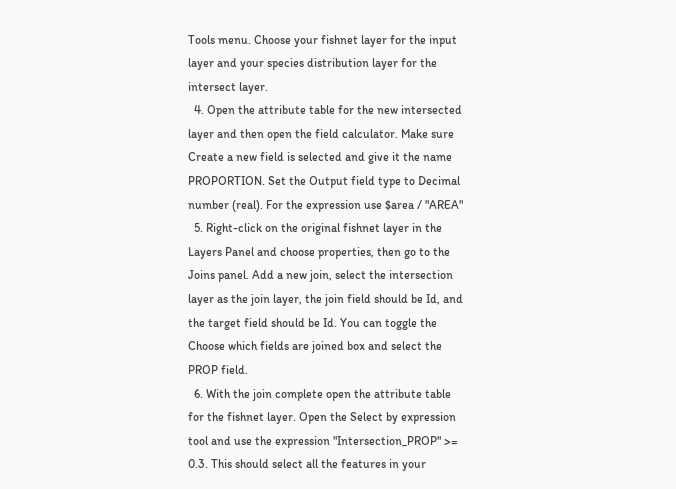Tools menu. Choose your fishnet layer for the input layer and your species distribution layer for the intersect layer.
  4. Open the attribute table for the new intersected layer and then open the field calculator. Make sure Create a new field is selected and give it the name PROPORTION. Set the Output field type to Decimal number (real). For the expression use $area / "AREA"
  5. Right-click on the original fishnet layer in the Layers Panel and choose properties, then go to the Joins panel. Add a new join, select the intersection layer as the join layer, the join field should be Id, and the target field should be Id. You can toggle the Choose which fields are joined box and select the PROP field.
  6. With the join complete open the attribute table for the fishnet layer. Open the Select by expression tool and use the expression "Intersection_PROP" >= 0.3. This should select all the features in your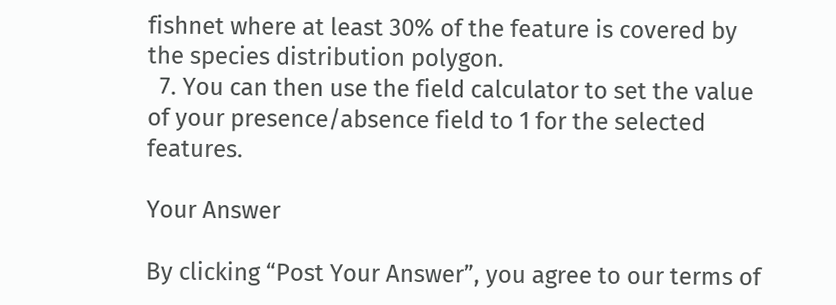fishnet where at least 30% of the feature is covered by the species distribution polygon.
  7. You can then use the field calculator to set the value of your presence/absence field to 1 for the selected features.

Your Answer

By clicking “Post Your Answer”, you agree to our terms of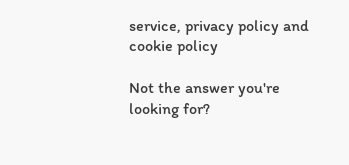service, privacy policy and cookie policy

Not the answer you're looking for?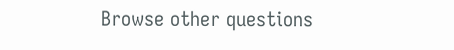Browse other questions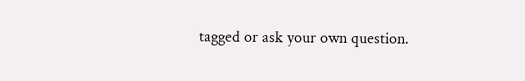tagged or ask your own question.